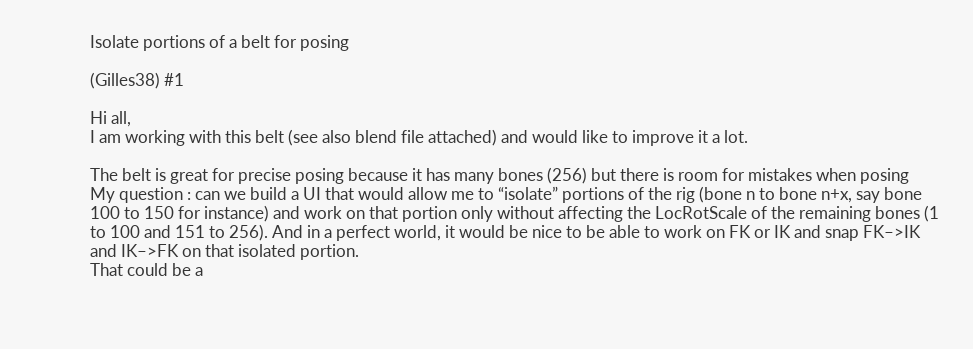Isolate portions of a belt for posing

(Gilles38) #1

Hi all,
I am working with this belt (see also blend file attached) and would like to improve it a lot.

The belt is great for precise posing because it has many bones (256) but there is room for mistakes when posing
My question : can we build a UI that would allow me to “isolate” portions of the rig (bone n to bone n+x, say bone 100 to 150 for instance) and work on that portion only without affecting the LocRotScale of the remaining bones (1 to 100 and 151 to 256). And in a perfect world, it would be nice to be able to work on FK or IK and snap FK–>IK and IK–>FK on that isolated portion.
That could be a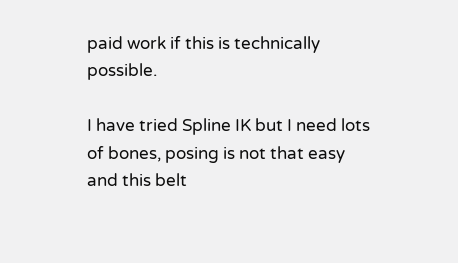paid work if this is technically possible.

I have tried Spline IK but I need lots of bones, posing is not that easy and this belt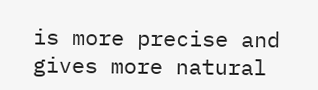is more precise and gives more natural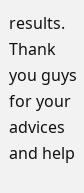results.
Thank you guys for your advices and help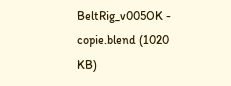BeltRig_v005OK - copie.blend (1020 KB)